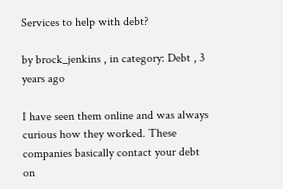Services to help with debt?

by brock_jenkins , in category: Debt , 3 years ago

I have seen them online and was always curious how they worked. These companies basically contact your debt on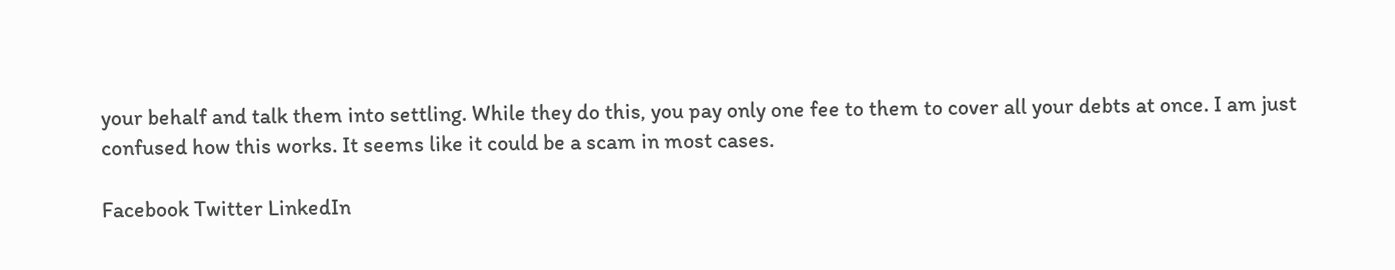your behalf and talk them into settling. While they do this, you pay only one fee to them to cover all your debts at once. I am just confused how this works. It seems like it could be a scam in most cases.

Facebook Twitter LinkedIn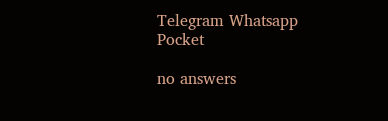Telegram Whatsapp Pocket

no answers